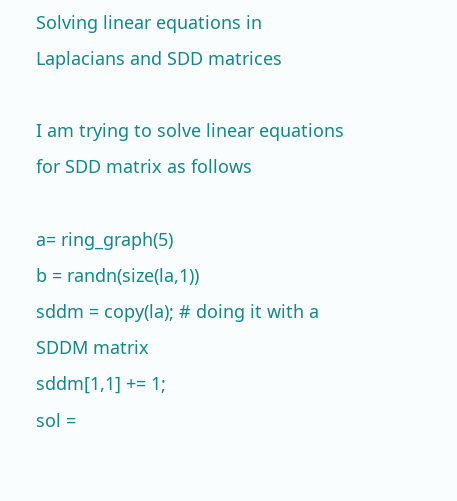Solving linear equations in Laplacians and SDD matrices

I am trying to solve linear equations for SDD matrix as follows

a= ring_graph(5)
b = randn(size(la,1))
sddm = copy(la); # doing it with a SDDM matrix
sddm[1,1] += 1;
sol =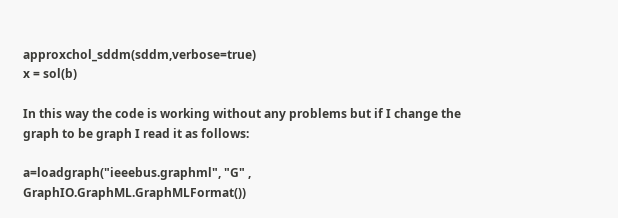approxchol_sddm(sddm,verbose=true)
x = sol(b)

In this way the code is working without any problems but if I change the graph to be graph I read it as follows:

a=loadgraph("ieeebus.graphml", "G" , GraphIO.GraphML.GraphMLFormat())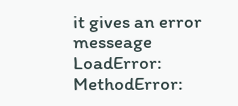it gives an error messeage
LoadError: MethodError: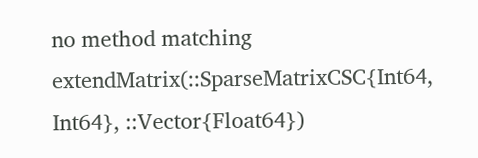no method matching extendMatrix(::SparseMatrixCSC{Int64, Int64}, ::Vector{Float64})